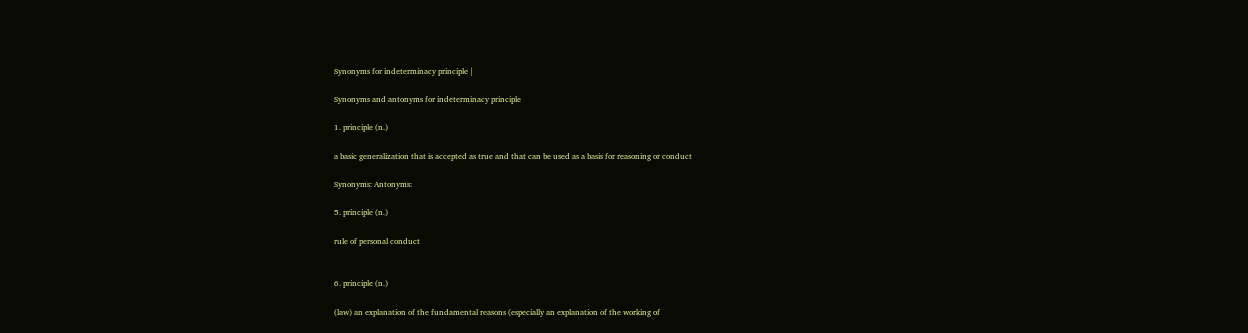Synonyms for indeterminacy principle |

Synonyms and antonyms for indeterminacy principle

1. principle (n.)

a basic generalization that is accepted as true and that can be used as a basis for reasoning or conduct

Synonyms: Antonyms:

5. principle (n.)

rule of personal conduct


6. principle (n.)

(law) an explanation of the fundamental reasons (especially an explanation of the working of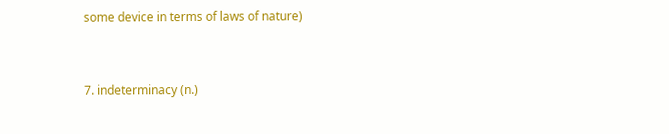some device in terms of laws of nature)


7. indeterminacy (n.)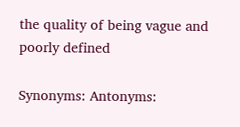the quality of being vague and poorly defined

Synonyms: Antonyms: